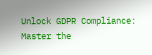Unlock GDPR Compliance: Master the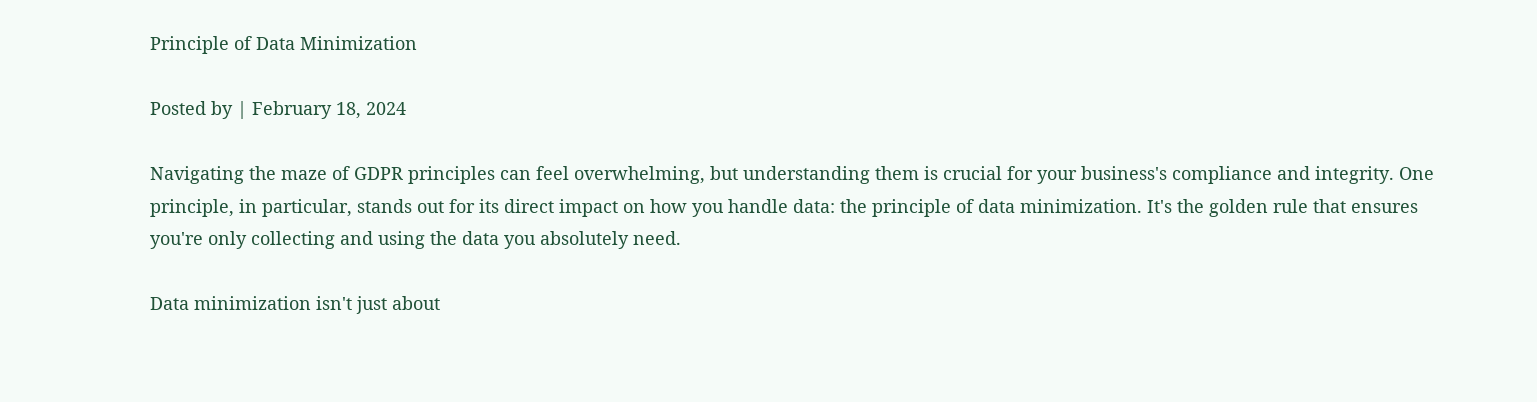Principle of Data Minimization

Posted by | February 18, 2024

Navigating the maze of GDPR principles can feel overwhelming, but understanding them is crucial for your business's compliance and integrity. One principle, in particular, stands out for its direct impact on how you handle data: the principle of data minimization. It's the golden rule that ensures you're only collecting and using the data you absolutely need.

Data minimization isn't just about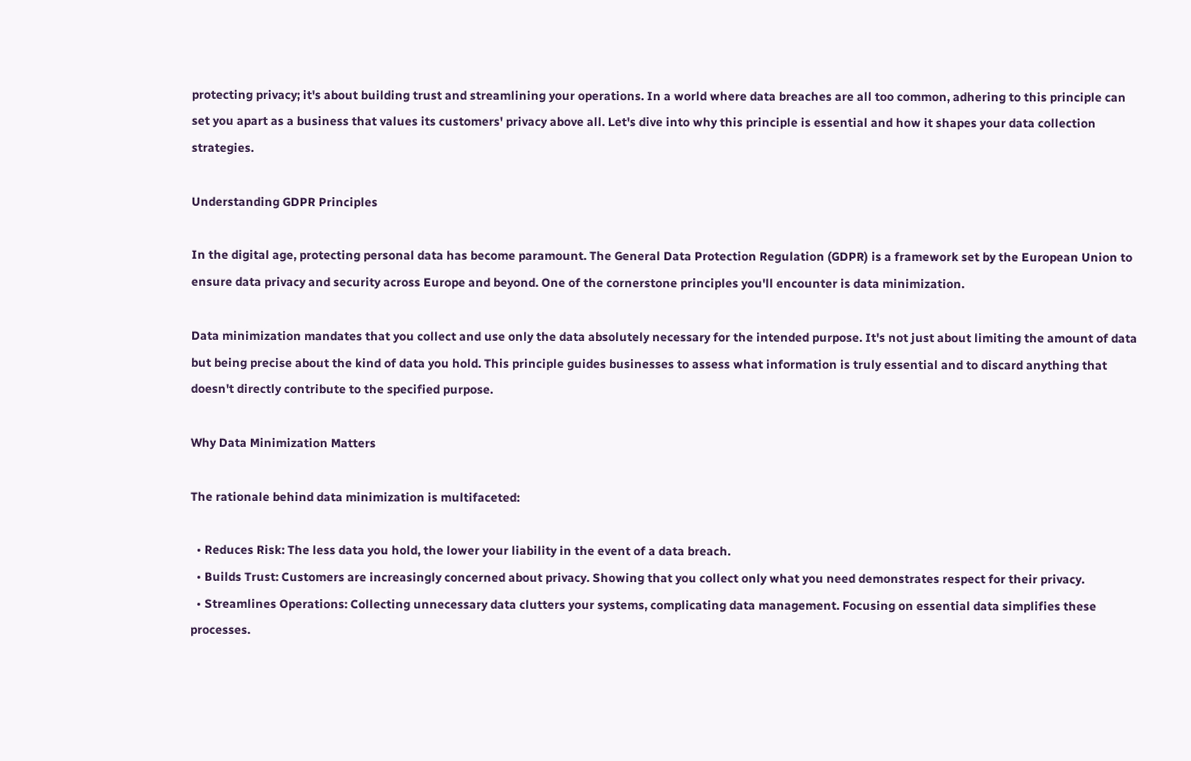protecting privacy; it's about building trust and streamlining your operations. In a world where data breaches are all too common, adhering to this principle can set you apart as a business that values its customers' privacy above all. Let's dive into why this principle is essential and how it shapes your data collection strategies.

Understanding GDPR Principles

In the digital age, protecting personal data has become paramount. The General Data Protection Regulation (GDPR) is a framework set by the European Union to ensure data privacy and security across Europe and beyond. One of the cornerstone principles you'll encounter is data minimization.

Data minimization mandates that you collect and use only the data absolutely necessary for the intended purpose. It's not just about limiting the amount of data but being precise about the kind of data you hold. This principle guides businesses to assess what information is truly essential and to discard anything that doesn't directly contribute to the specified purpose.

Why Data Minimization Matters

The rationale behind data minimization is multifaceted:

  • Reduces Risk: The less data you hold, the lower your liability in the event of a data breach.
  • Builds Trust: Customers are increasingly concerned about privacy. Showing that you collect only what you need demonstrates respect for their privacy.
  • Streamlines Operations: Collecting unnecessary data clutters your systems, complicating data management. Focusing on essential data simplifies these processes.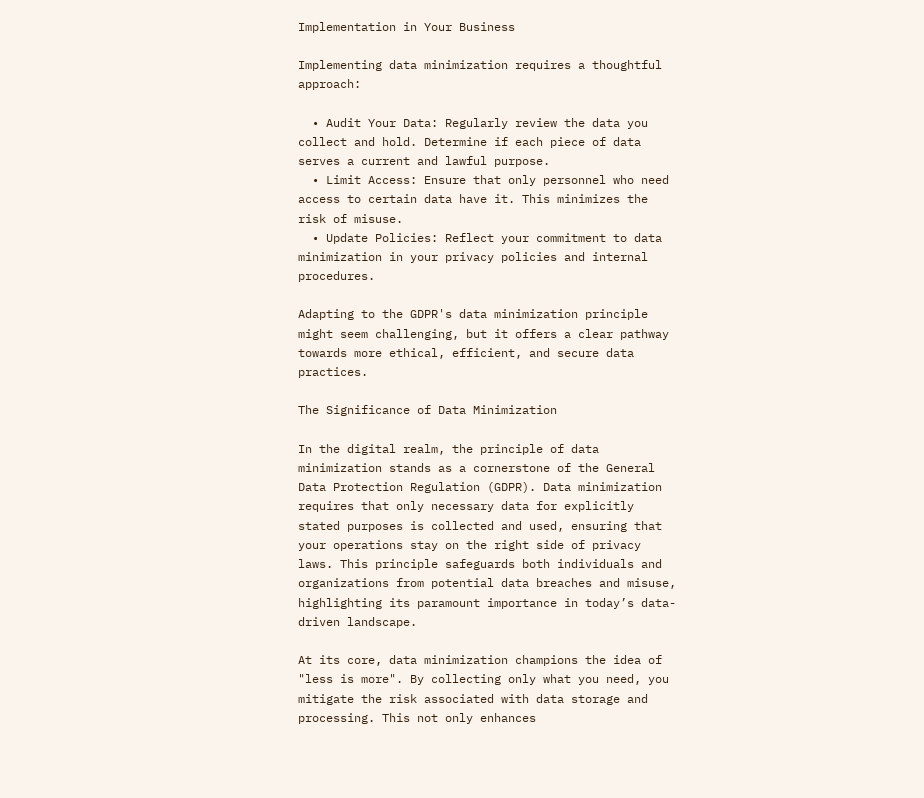Implementation in Your Business

Implementing data minimization requires a thoughtful approach:

  • Audit Your Data: Regularly review the data you collect and hold. Determine if each piece of data serves a current and lawful purpose.
  • Limit Access: Ensure that only personnel who need access to certain data have it. This minimizes the risk of misuse.
  • Update Policies: Reflect your commitment to data minimization in your privacy policies and internal procedures.

Adapting to the GDPR's data minimization principle might seem challenging, but it offers a clear pathway towards more ethical, efficient, and secure data practices.

The Significance of Data Minimization

In the digital realm, the principle of data minimization stands as a cornerstone of the General Data Protection Regulation (GDPR). Data minimization requires that only necessary data for explicitly stated purposes is collected and used, ensuring that your operations stay on the right side of privacy laws. This principle safeguards both individuals and organizations from potential data breaches and misuse, highlighting its paramount importance in today’s data-driven landscape.

At its core, data minimization champions the idea of "less is more". By collecting only what you need, you mitigate the risk associated with data storage and processing. This not only enhances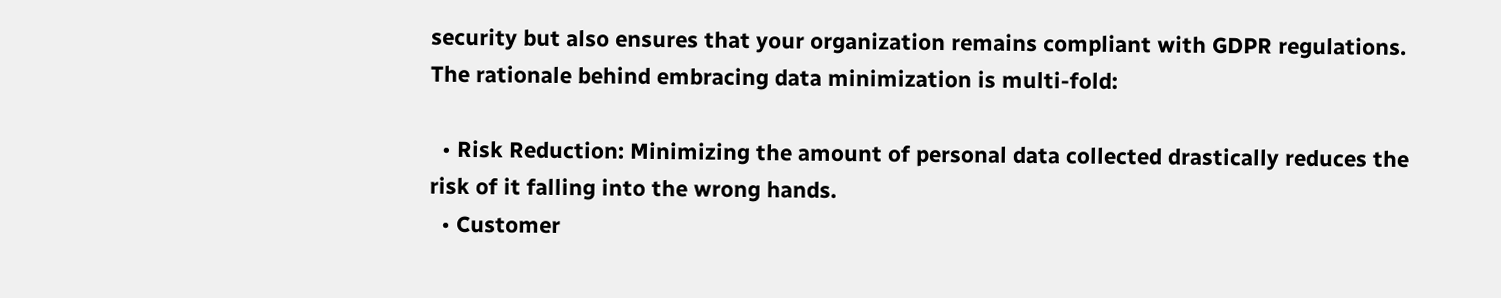security but also ensures that your organization remains compliant with GDPR regulations. The rationale behind embracing data minimization is multi-fold:

  • Risk Reduction: Minimizing the amount of personal data collected drastically reduces the risk of it falling into the wrong hands.
  • Customer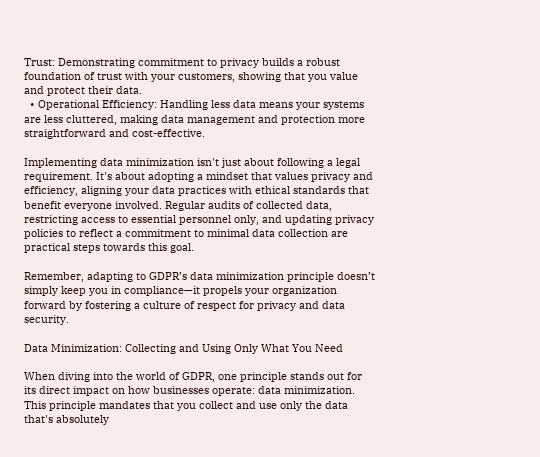Trust: Demonstrating commitment to privacy builds a robust foundation of trust with your customers, showing that you value and protect their data.
  • Operational Efficiency: Handling less data means your systems are less cluttered, making data management and protection more straightforward and cost-effective.

Implementing data minimization isn't just about following a legal requirement. It's about adopting a mindset that values privacy and efficiency, aligning your data practices with ethical standards that benefit everyone involved. Regular audits of collected data, restricting access to essential personnel only, and updating privacy policies to reflect a commitment to minimal data collection are practical steps towards this goal.

Remember, adapting to GDPR’s data minimization principle doesn’t simply keep you in compliance—it propels your organization forward by fostering a culture of respect for privacy and data security.

Data Minimization: Collecting and Using Only What You Need

When diving into the world of GDPR, one principle stands out for its direct impact on how businesses operate: data minimization. This principle mandates that you collect and use only the data that's absolutely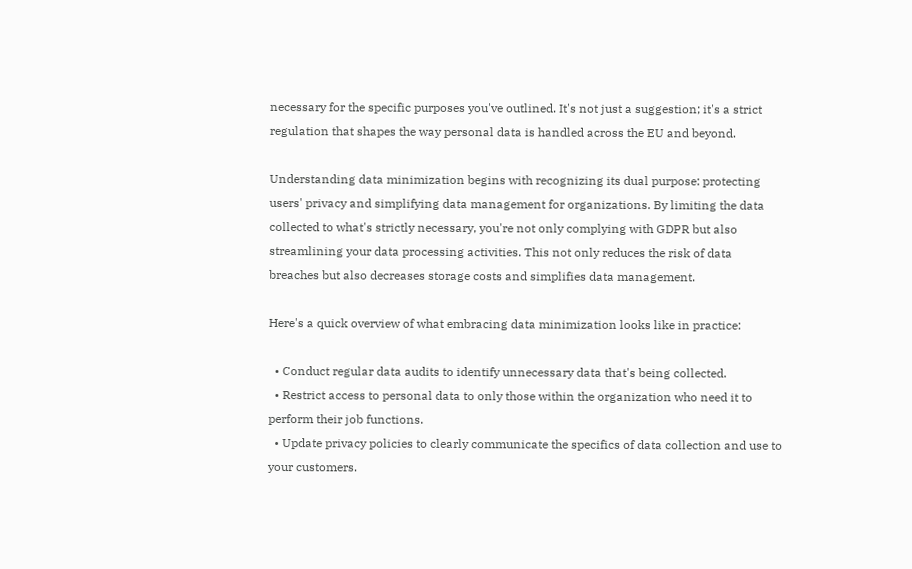necessary for the specific purposes you've outlined. It's not just a suggestion; it's a strict regulation that shapes the way personal data is handled across the EU and beyond.

Understanding data minimization begins with recognizing its dual purpose: protecting users' privacy and simplifying data management for organizations. By limiting the data collected to what's strictly necessary, you're not only complying with GDPR but also streamlining your data processing activities. This not only reduces the risk of data breaches but also decreases storage costs and simplifies data management.

Here's a quick overview of what embracing data minimization looks like in practice:

  • Conduct regular data audits to identify unnecessary data that's being collected.
  • Restrict access to personal data to only those within the organization who need it to perform their job functions.
  • Update privacy policies to clearly communicate the specifics of data collection and use to your customers.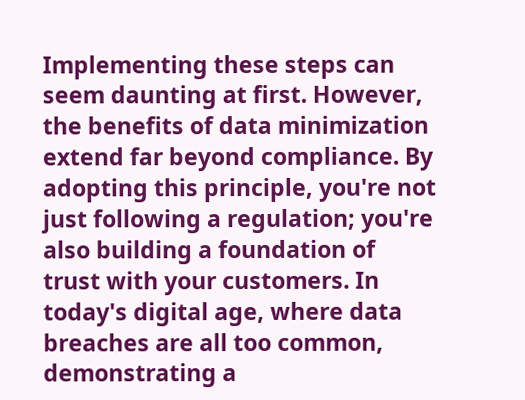Implementing these steps can seem daunting at first. However, the benefits of data minimization extend far beyond compliance. By adopting this principle, you're not just following a regulation; you're also building a foundation of trust with your customers. In today's digital age, where data breaches are all too common, demonstrating a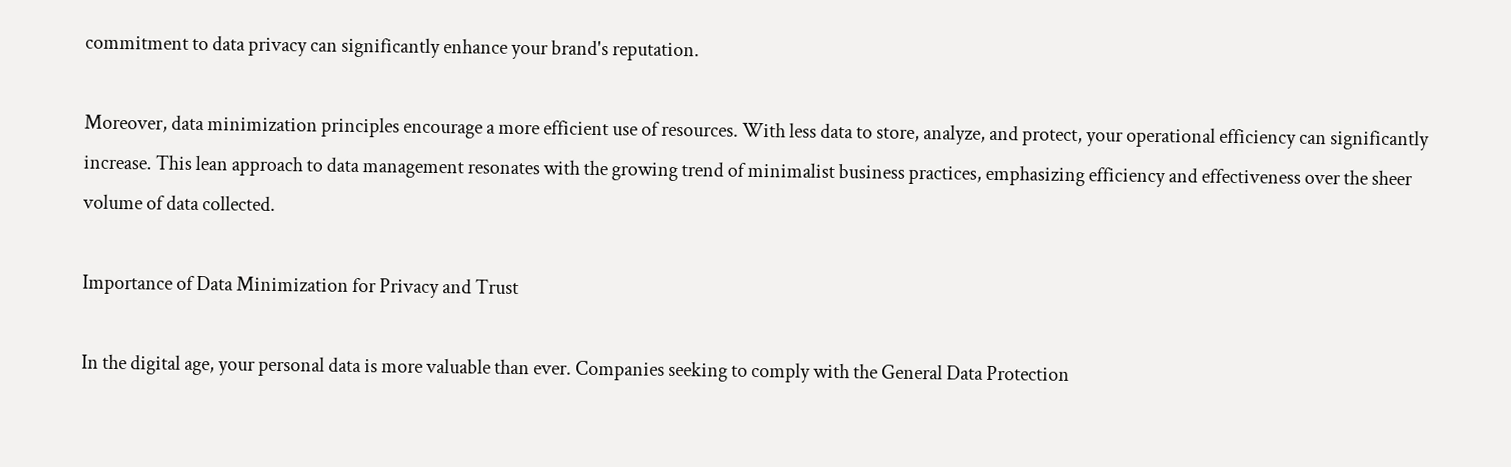commitment to data privacy can significantly enhance your brand's reputation.

Moreover, data minimization principles encourage a more efficient use of resources. With less data to store, analyze, and protect, your operational efficiency can significantly increase. This lean approach to data management resonates with the growing trend of minimalist business practices, emphasizing efficiency and effectiveness over the sheer volume of data collected.

Importance of Data Minimization for Privacy and Trust

In the digital age, your personal data is more valuable than ever. Companies seeking to comply with the General Data Protection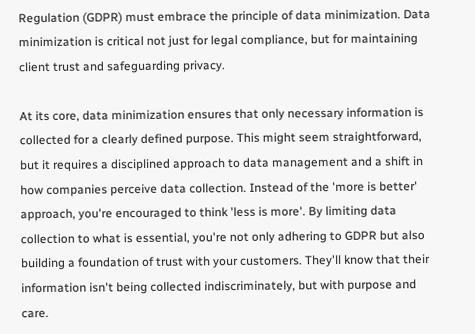Regulation (GDPR) must embrace the principle of data minimization. Data minimization is critical not just for legal compliance, but for maintaining client trust and safeguarding privacy.

At its core, data minimization ensures that only necessary information is collected for a clearly defined purpose. This might seem straightforward, but it requires a disciplined approach to data management and a shift in how companies perceive data collection. Instead of the 'more is better' approach, you're encouraged to think 'less is more'. By limiting data collection to what is essential, you're not only adhering to GDPR but also building a foundation of trust with your customers. They'll know that their information isn't being collected indiscriminately, but with purpose and care.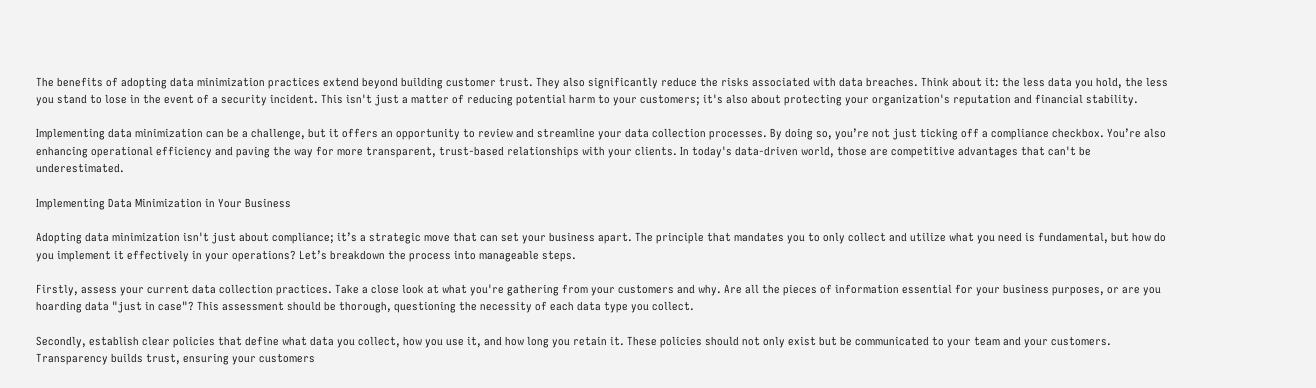The benefits of adopting data minimization practices extend beyond building customer trust. They also significantly reduce the risks associated with data breaches. Think about it: the less data you hold, the less you stand to lose in the event of a security incident. This isn't just a matter of reducing potential harm to your customers; it's also about protecting your organization's reputation and financial stability.

Implementing data minimization can be a challenge, but it offers an opportunity to review and streamline your data collection processes. By doing so, you’re not just ticking off a compliance checkbox. You’re also enhancing operational efficiency and paving the way for more transparent, trust-based relationships with your clients. In today's data-driven world, those are competitive advantages that can't be underestimated.

Implementing Data Minimization in Your Business

Adopting data minimization isn't just about compliance; it’s a strategic move that can set your business apart. The principle that mandates you to only collect and utilize what you need is fundamental, but how do you implement it effectively in your operations? Let’s breakdown the process into manageable steps.

Firstly, assess your current data collection practices. Take a close look at what you're gathering from your customers and why. Are all the pieces of information essential for your business purposes, or are you hoarding data "just in case"? This assessment should be thorough, questioning the necessity of each data type you collect.

Secondly, establish clear policies that define what data you collect, how you use it, and how long you retain it. These policies should not only exist but be communicated to your team and your customers. Transparency builds trust, ensuring your customers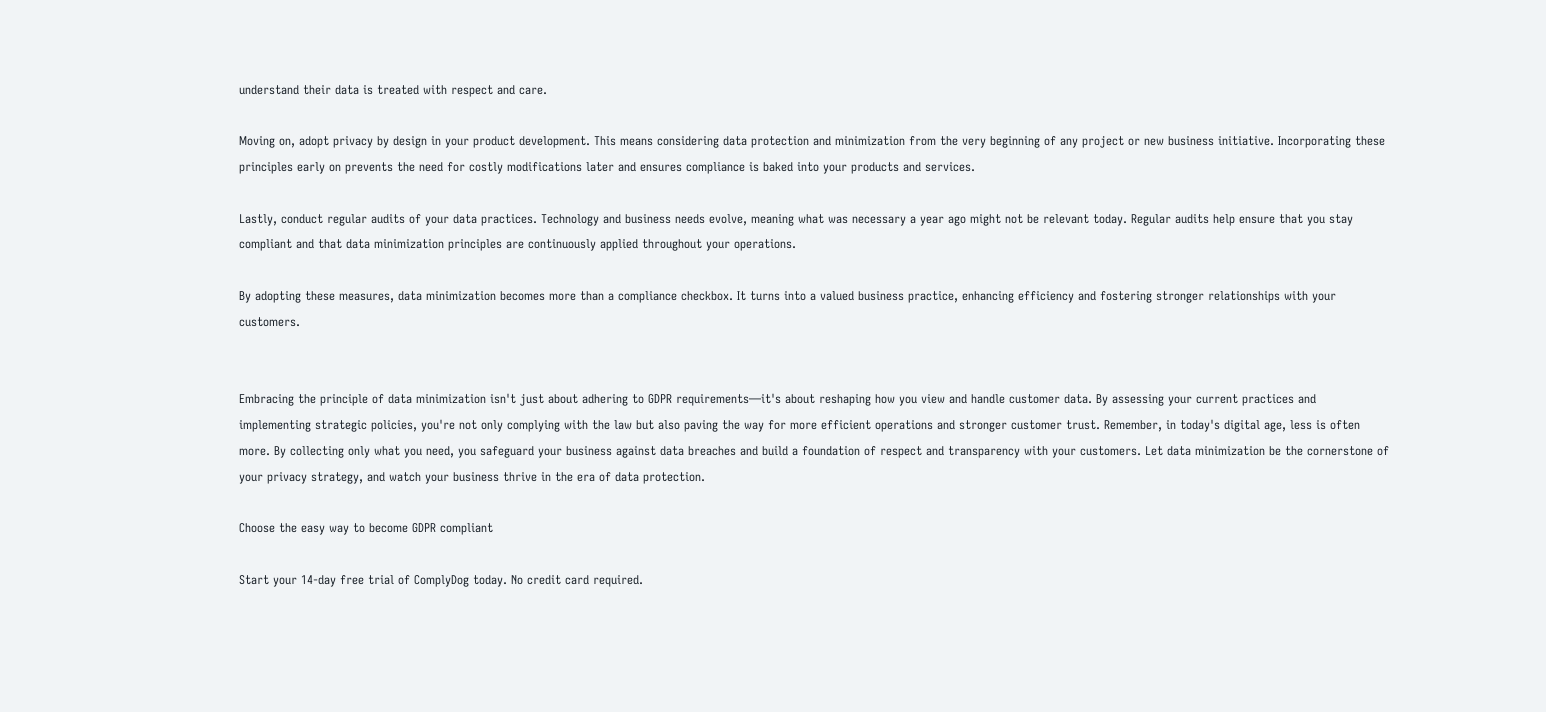understand their data is treated with respect and care.

Moving on, adopt privacy by design in your product development. This means considering data protection and minimization from the very beginning of any project or new business initiative. Incorporating these principles early on prevents the need for costly modifications later and ensures compliance is baked into your products and services.

Lastly, conduct regular audits of your data practices. Technology and business needs evolve, meaning what was necessary a year ago might not be relevant today. Regular audits help ensure that you stay compliant and that data minimization principles are continuously applied throughout your operations.

By adopting these measures, data minimization becomes more than a compliance checkbox. It turns into a valued business practice, enhancing efficiency and fostering stronger relationships with your customers.


Embracing the principle of data minimization isn't just about adhering to GDPR requirements—it's about reshaping how you view and handle customer data. By assessing your current practices and implementing strategic policies, you're not only complying with the law but also paving the way for more efficient operations and stronger customer trust. Remember, in today's digital age, less is often more. By collecting only what you need, you safeguard your business against data breaches and build a foundation of respect and transparency with your customers. Let data minimization be the cornerstone of your privacy strategy, and watch your business thrive in the era of data protection.

Choose the easy way to become GDPR compliant

Start your 14-day free trial of ComplyDog today. No credit card required.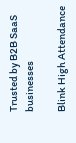Trusted by B2B SaaS businesses

Blink High Attendance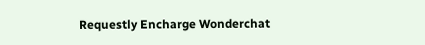Requestly Encharge Wonderchat